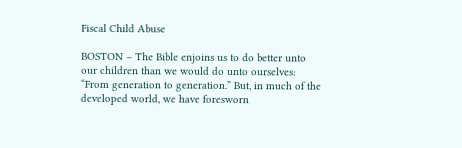Fiscal Child Abuse

BOSTON – The Bible enjoins us to do better unto our children than we would do unto ourselves: “From generation to generation.” But, in much of the developed world, we have foresworn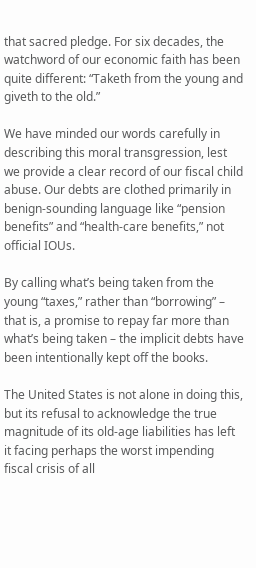that sacred pledge. For six decades, the watchword of our economic faith has been quite different: “Taketh from the young and giveth to the old.”

We have minded our words carefully in describing this moral transgression, lest we provide a clear record of our fiscal child abuse. Our debts are clothed primarily in benign-sounding language like “pension benefits” and “health-care benefits,” not official IOUs.

By calling what’s being taken from the young “taxes,” rather than “borrowing” – that is, a promise to repay far more than what’s being taken – the implicit debts have been intentionally kept off the books.

The United States is not alone in doing this, but its refusal to acknowledge the true magnitude of its old-age liabilities has left it facing perhaps the worst impending fiscal crisis of all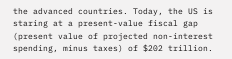the advanced countries. Today, the US is staring at a present-value fiscal gap (present value of projected non-interest spending, minus taxes) of $202 trillion.